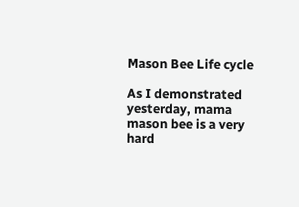Mason Bee Life cycle

As I demonstrated yesterday, mama mason bee is a very hard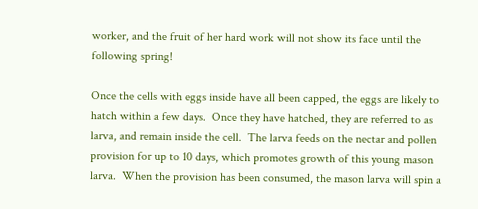worker, and the fruit of her hard work will not show its face until the following spring!

Once the cells with eggs inside have all been capped, the eggs are likely to hatch within a few days.  Once they have hatched, they are referred to as larva, and remain inside the cell.  The larva feeds on the nectar and pollen provision for up to 10 days, which promotes growth of this young mason larva.  When the provision has been consumed, the mason larva will spin a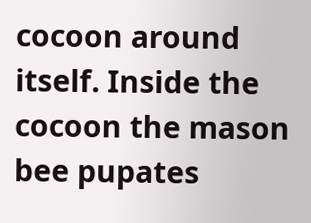cocoon around itself. Inside the cocoon the mason bee pupates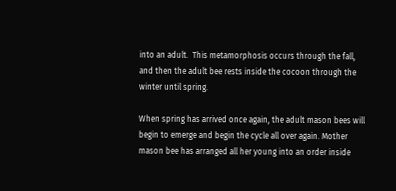into an adult.  This metamorphosis occurs through the fall, and then the adult bee rests inside the cocoon through the winter until spring.

When spring has arrived once again, the adult mason bees will begin to emerge and begin the cycle all over again. Mother mason bee has arranged all her young into an order inside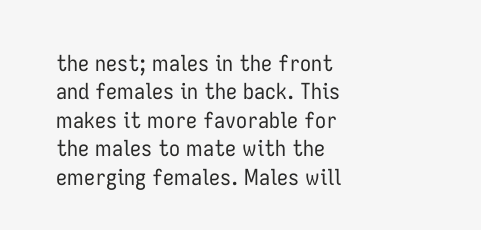the nest; males in the front and females in the back. This makes it more favorable for the males to mate with the emerging females. Males will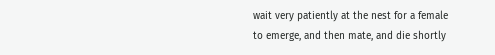wait very patiently at the nest for a female to emerge, and then mate, and die shortly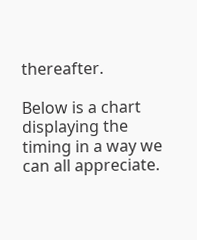thereafter.

Below is a chart displaying the timing in a way we can all appreciate.